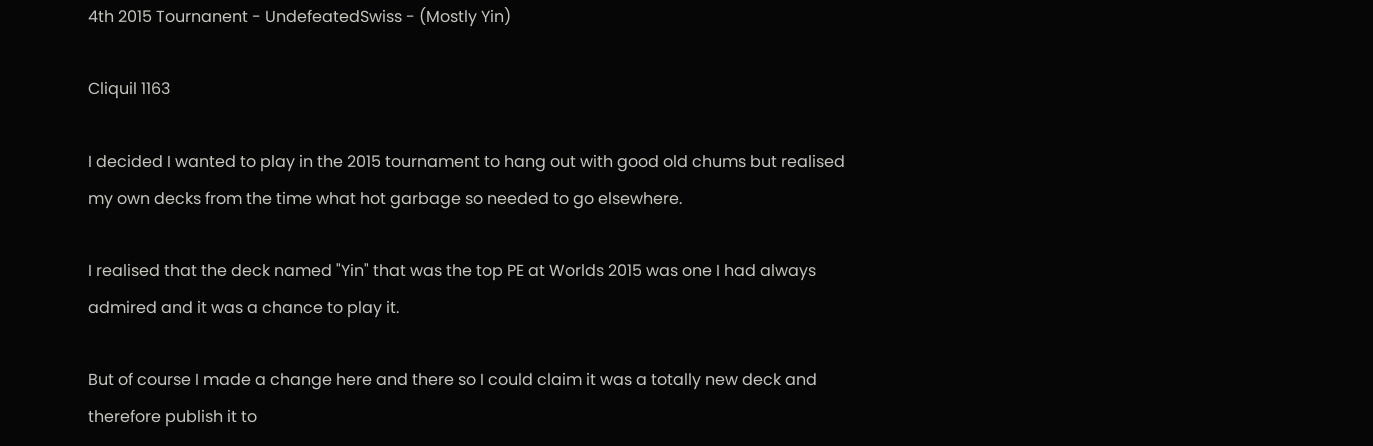4th 2015 Tournanent - UndefeatedSwiss - (Mostly Yin)

Cliquil 1163

I decided I wanted to play in the 2015 tournament to hang out with good old chums but realised my own decks from the time what hot garbage so needed to go elsewhere.

I realised that the deck named "Yin" that was the top PE at Worlds 2015 was one I had always admired and it was a chance to play it.

But of course I made a change here and there so I could claim it was a totally new deck and therefore publish it to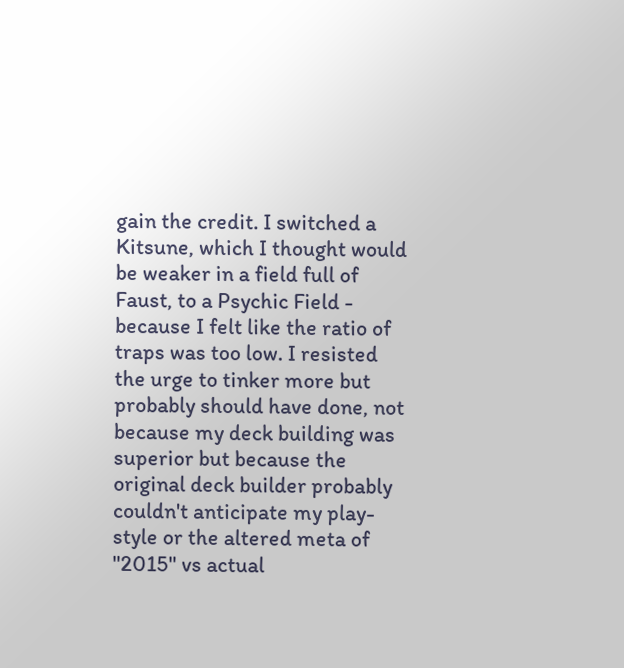gain the credit. I switched a Kitsune, which I thought would be weaker in a field full of Faust, to a Psychic Field - because I felt like the ratio of traps was too low. I resisted the urge to tinker more but probably should have done, not because my deck building was superior but because the original deck builder probably couldn't anticipate my play-style or the altered meta of "2015" vs actual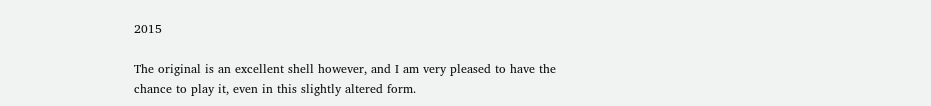2015

The original is an excellent shell however, and I am very pleased to have the chance to play it, even in this slightly altered form.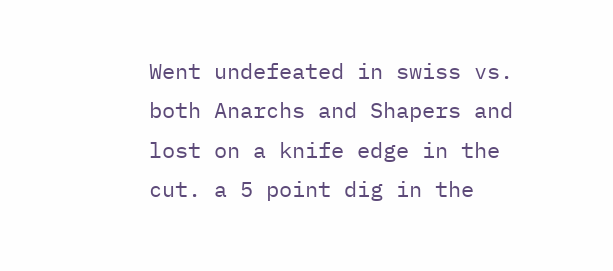Went undefeated in swiss vs. both Anarchs and Shapers and lost on a knife edge in the cut. a 5 point dig in the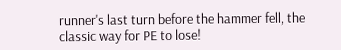runner's last turn before the hammer fell, the classic way for PE to lose!